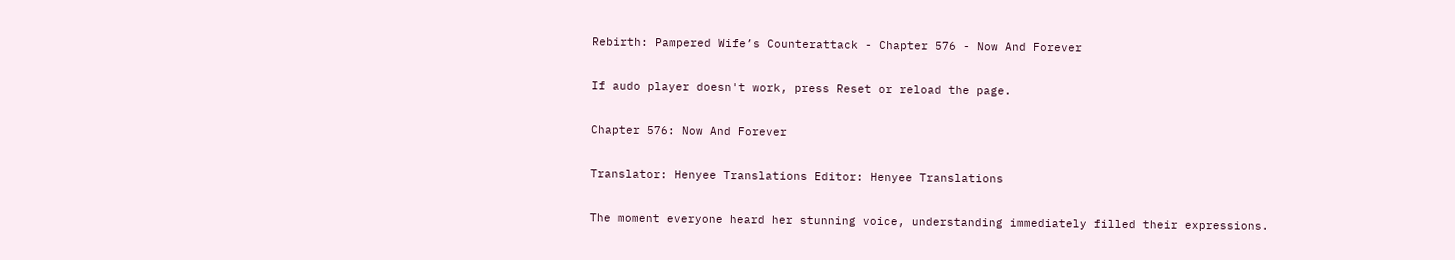Rebirth: Pampered Wife’s Counterattack - Chapter 576 - Now And Forever

If audo player doesn't work, press Reset or reload the page.

Chapter 576: Now And Forever

Translator: Henyee Translations Editor: Henyee Translations

The moment everyone heard her stunning voice, understanding immediately filled their expressions.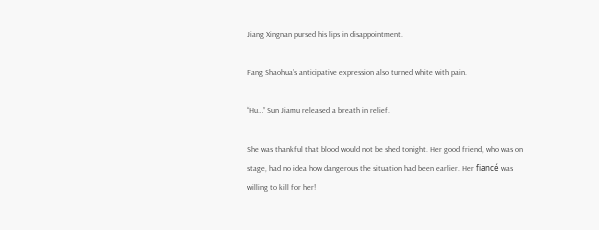Jiang Xingnan pursed his lips in disappointment.

Fang Shaohua’s anticipative expression also turned white with pain.

“Hu…” Sun Jiamu released a breath in relief.

She was thankful that blood would not be shed tonight. Her good friend, who was on stage, had no idea how dangerous the situation had been earlier. Her fiancé was willing to kill for her!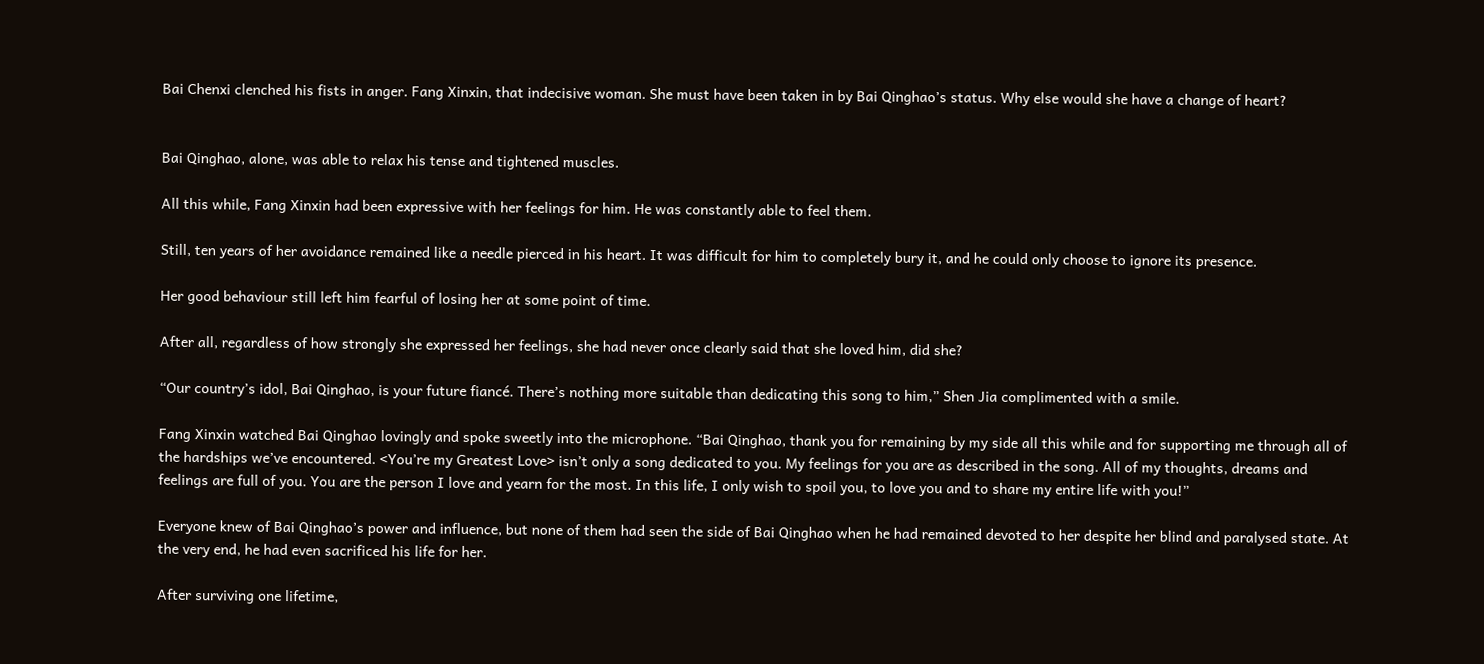Bai Chenxi clenched his fists in anger. Fang Xinxin, that indecisive woman. She must have been taken in by Bai Qinghao’s status. Why else would she have a change of heart?


Bai Qinghao, alone, was able to relax his tense and tightened muscles.

All this while, Fang Xinxin had been expressive with her feelings for him. He was constantly able to feel them.

Still, ten years of her avoidance remained like a needle pierced in his heart. It was difficult for him to completely bury it, and he could only choose to ignore its presence.

Her good behaviour still left him fearful of losing her at some point of time.

After all, regardless of how strongly she expressed her feelings, she had never once clearly said that she loved him, did she?

“Our country’s idol, Bai Qinghao, is your future fiancé. There’s nothing more suitable than dedicating this song to him,” Shen Jia complimented with a smile.

Fang Xinxin watched Bai Qinghao lovingly and spoke sweetly into the microphone. “Bai Qinghao, thank you for remaining by my side all this while and for supporting me through all of the hardships we’ve encountered. <You’re my Greatest Love> isn’t only a song dedicated to you. My feelings for you are as described in the song. All of my thoughts, dreams and feelings are full of you. You are the person I love and yearn for the most. In this life, I only wish to spoil you, to love you and to share my entire life with you!”

Everyone knew of Bai Qinghao’s power and influence, but none of them had seen the side of Bai Qinghao when he had remained devoted to her despite her blind and paralysed state. At the very end, he had even sacrificed his life for her.

After surviving one lifetime,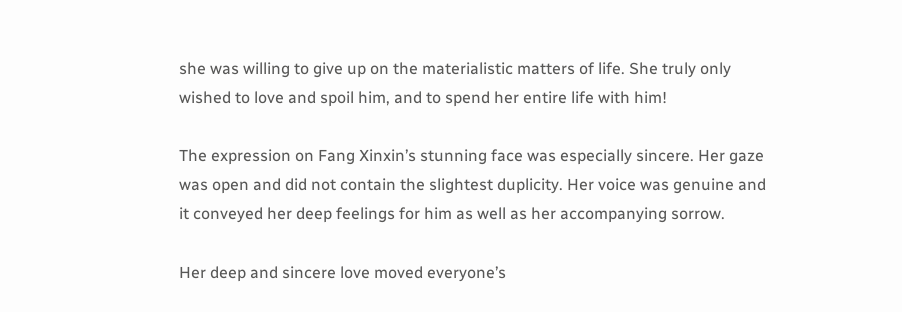she was willing to give up on the materialistic matters of life. She truly only wished to love and spoil him, and to spend her entire life with him!

The expression on Fang Xinxin’s stunning face was especially sincere. Her gaze was open and did not contain the slightest duplicity. Her voice was genuine and it conveyed her deep feelings for him as well as her accompanying sorrow.

Her deep and sincere love moved everyone’s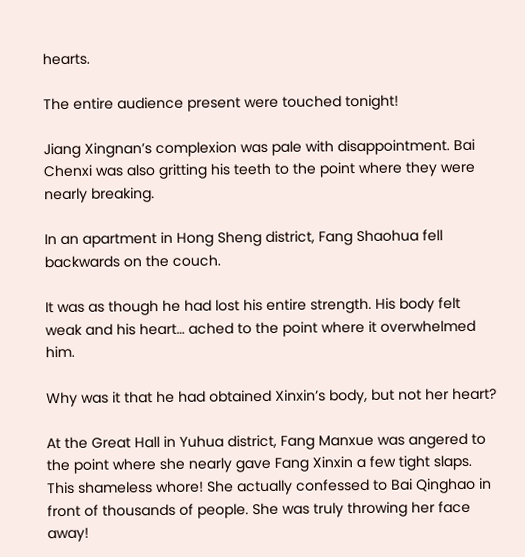hearts.

The entire audience present were touched tonight!

Jiang Xingnan’s complexion was pale with disappointment. Bai Chenxi was also gritting his teeth to the point where they were nearly breaking.

In an apartment in Hong Sheng district, Fang Shaohua fell backwards on the couch.

It was as though he had lost his entire strength. His body felt weak and his heart… ached to the point where it overwhelmed him.

Why was it that he had obtained Xinxin’s body, but not her heart?

At the Great Hall in Yuhua district, Fang Manxue was angered to the point where she nearly gave Fang Xinxin a few tight slaps. This shameless whore! She actually confessed to Bai Qinghao in front of thousands of people. She was truly throwing her face away!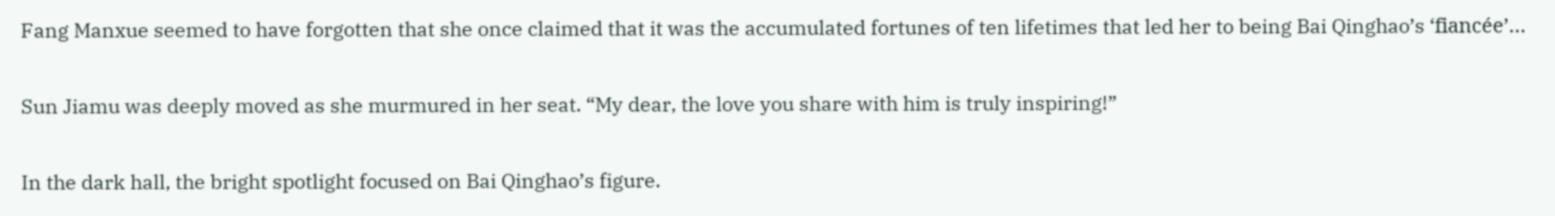Fang Manxue seemed to have forgotten that she once claimed that it was the accumulated fortunes of ten lifetimes that led her to being Bai Qinghao’s ‘fiancée’…

Sun Jiamu was deeply moved as she murmured in her seat. “My dear, the love you share with him is truly inspiring!”

In the dark hall, the bright spotlight focused on Bai Qinghao’s figure.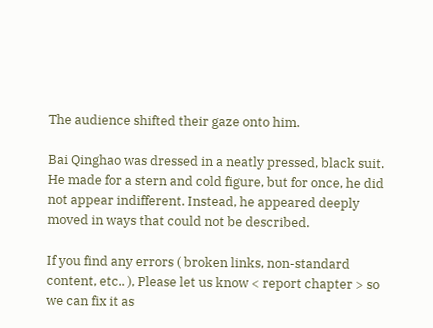The audience shifted their gaze onto him.

Bai Qinghao was dressed in a neatly pressed, black suit. He made for a stern and cold figure, but for once, he did not appear indifferent. Instead, he appeared deeply moved in ways that could not be described.

If you find any errors ( broken links, non-standard content, etc.. ), Please let us know < report chapter > so we can fix it as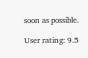soon as possible.

User rating: 9.5